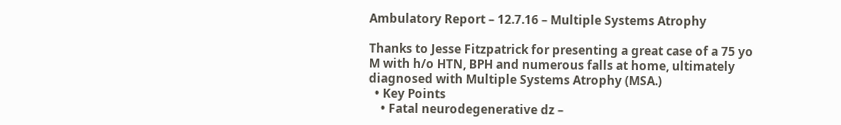Ambulatory Report – 12.7.16 – Multiple Systems Atrophy

Thanks to Jesse Fitzpatrick for presenting a great case of a 75 yo M with h/o HTN, BPH and numerous falls at home, ultimately diagnosed with Multiple Systems Atrophy (MSA.)
  • Key Points
    • Fatal neurodegenerative dz –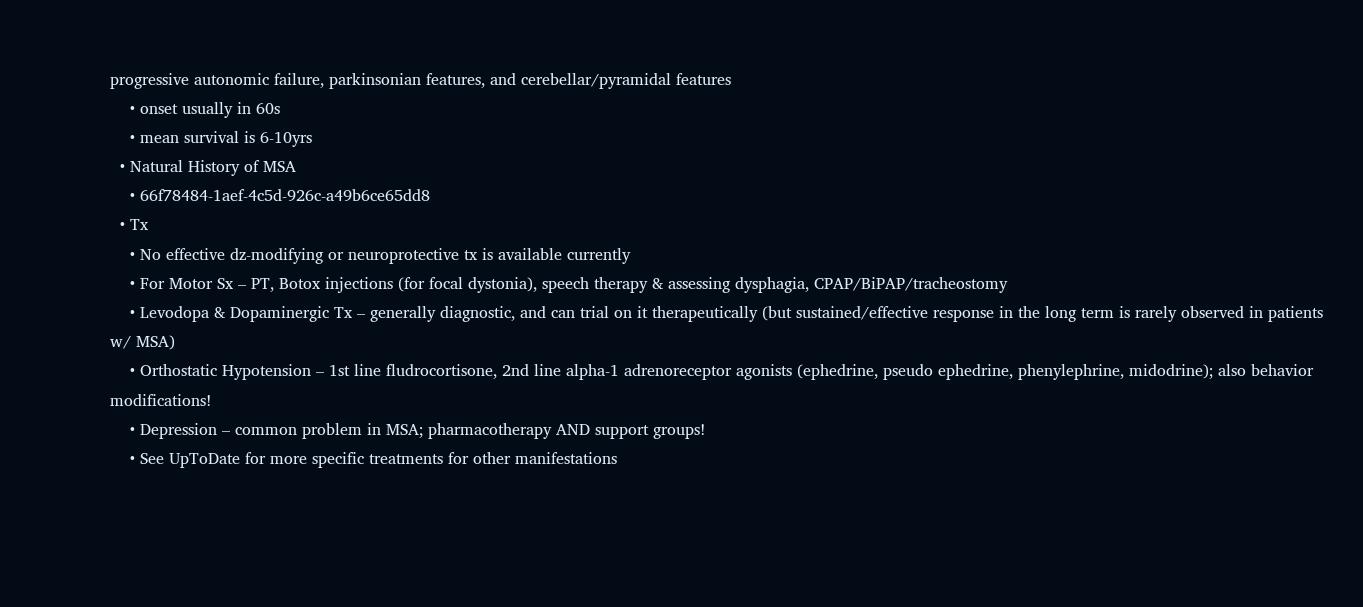progressive autonomic failure, parkinsonian features, and cerebellar/pyramidal features
    • onset usually in 60s
    • mean survival is 6-10yrs
  • Natural History of MSA
    • 66f78484-1aef-4c5d-926c-a49b6ce65dd8
  • Tx
    • No effective dz-modifying or neuroprotective tx is available currently
    • For Motor Sx – PT, Botox injections (for focal dystonia), speech therapy & assessing dysphagia, CPAP/BiPAP/tracheostomy
    • Levodopa & Dopaminergic Tx – generally diagnostic, and can trial on it therapeutically (but sustained/effective response in the long term is rarely observed in patients w/ MSA)
    • Orthostatic Hypotension – 1st line fludrocortisone, 2nd line alpha-1 adrenoreceptor agonists (ephedrine, pseudo ephedrine, phenylephrine, midodrine); also behavior modifications!
    • Depression – common problem in MSA; pharmacotherapy AND support groups!
    • See UpToDate for more specific treatments for other manifestations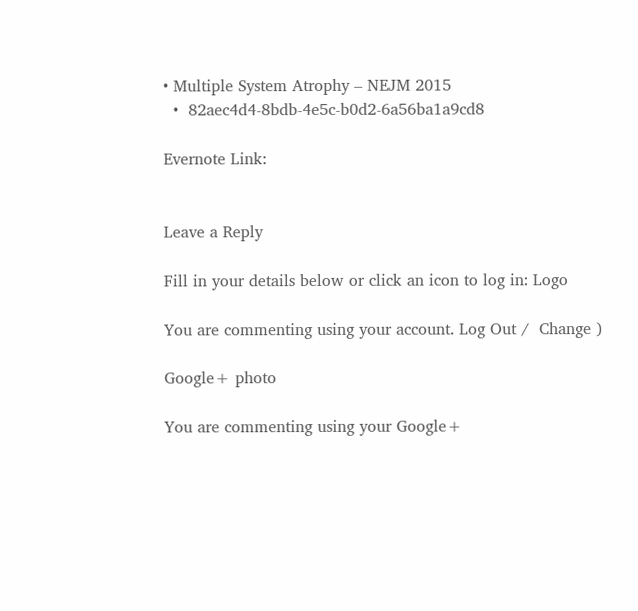• Multiple System Atrophy – NEJM 2015
  •  82aec4d4-8bdb-4e5c-b0d2-6a56ba1a9cd8

Evernote Link:


Leave a Reply

Fill in your details below or click an icon to log in: Logo

You are commenting using your account. Log Out /  Change )

Google+ photo

You are commenting using your Google+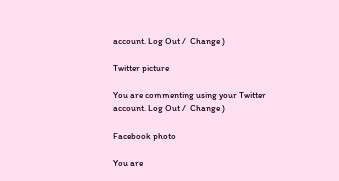account. Log Out /  Change )

Twitter picture

You are commenting using your Twitter account. Log Out /  Change )

Facebook photo

You are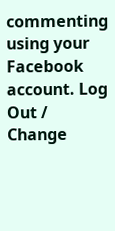commenting using your Facebook account. Log Out /  Change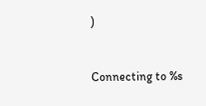)


Connecting to %s